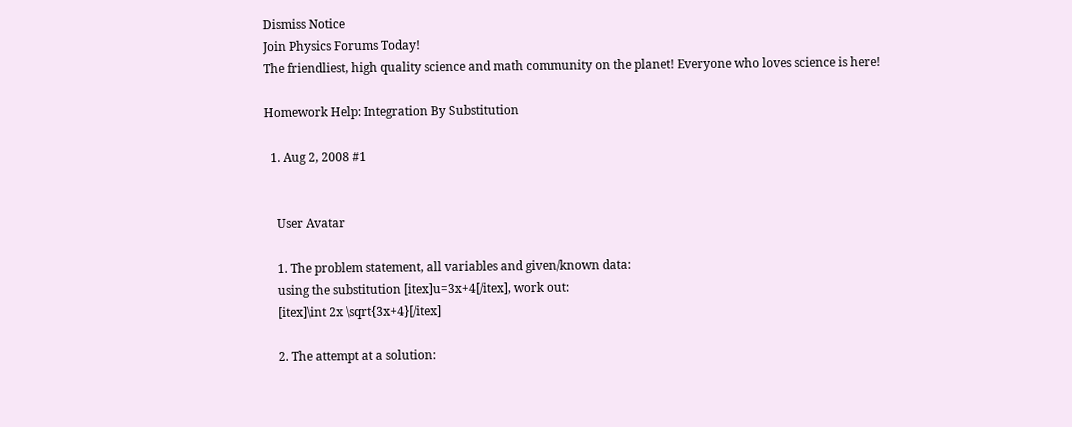Dismiss Notice
Join Physics Forums Today!
The friendliest, high quality science and math community on the planet! Everyone who loves science is here!

Homework Help: Integration By Substitution

  1. Aug 2, 2008 #1


    User Avatar

    1. The problem statement, all variables and given/known data:
    using the substitution [itex]u=3x+4[/itex], work out:
    [itex]\int 2x \sqrt{3x+4}[/itex]

    2. The attempt at a solution: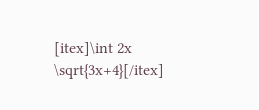[itex]\int 2x \sqrt{3x+4}[/itex]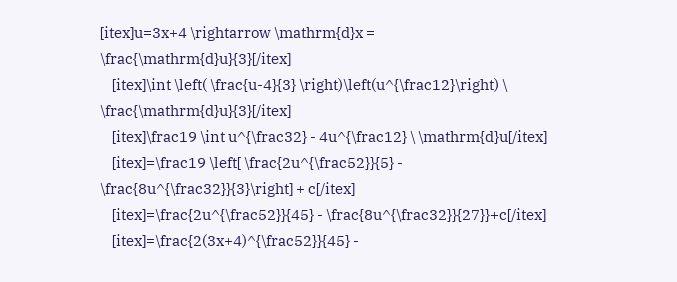[itex]u=3x+4 \rightarrow \mathrm{d}x = \frac{\mathrm{d}u}{3}[/itex]
    [itex]\int \left( \frac{u-4}{3} \right)\left(u^{\frac12}\right) \ \frac{\mathrm{d}u}{3}[/itex]
    [itex]\frac19 \int u^{\frac32} - 4u^{\frac12} \ \mathrm{d}u[/itex]
    [itex]=\frac19 \left[ \frac{2u^{\frac52}}{5} - \frac{8u^{\frac32}}{3}\right] + c[/itex]
    [itex]=\frac{2u^{\frac52}}{45} - \frac{8u^{\frac32}}{27}}+c[/itex]
    [itex]=\frac{2(3x+4)^{\frac52}}{45} -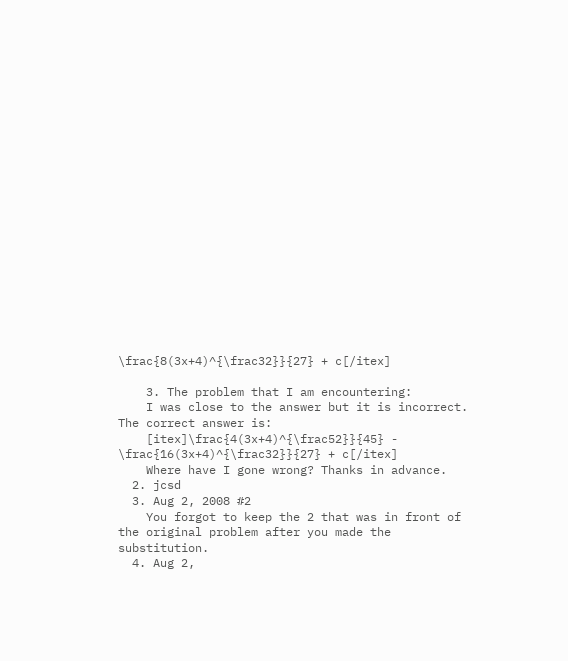\frac{8(3x+4)^{\frac32}}{27} + c[/itex]

    3. The problem that I am encountering:
    I was close to the answer but it is incorrect. The correct answer is:
    [itex]\frac{4(3x+4)^{\frac52}}{45} - \frac{16(3x+4)^{\frac32}}{27} + c[/itex]
    Where have I gone wrong? Thanks in advance.
  2. jcsd
  3. Aug 2, 2008 #2
    You forgot to keep the 2 that was in front of the original problem after you made the substitution.
  4. Aug 2,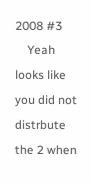2008 #3
    Yeah looks like you did not distrbute the 2 when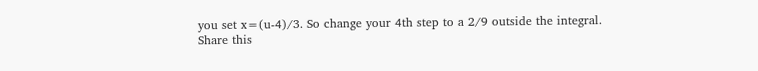you set x=(u-4)/3. So change your 4th step to a 2/9 outside the integral.
Share this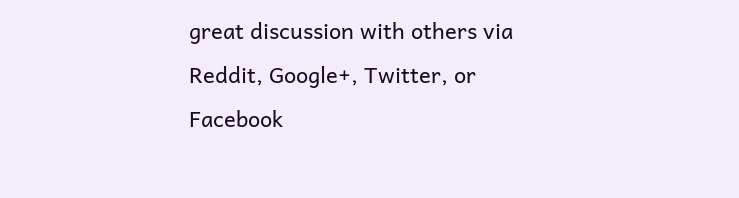great discussion with others via Reddit, Google+, Twitter, or Facebook